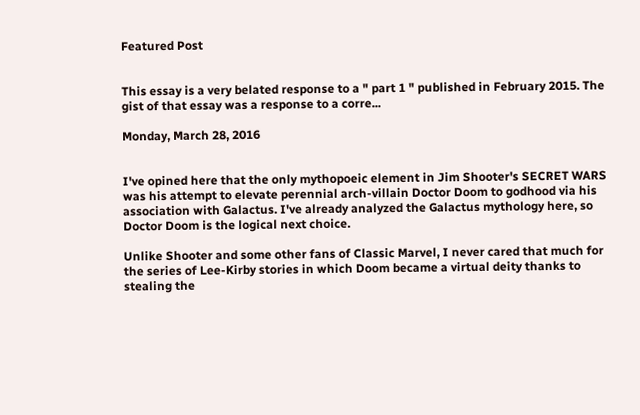Featured Post


This essay is a very belated response to a " part 1 " published in February 2015. The gist of that essay was a response to a corre...

Monday, March 28, 2016


I've opined here that the only mythopoeic element in Jim Shooter's SECRET WARS was his attempt to elevate perennial arch-villain Doctor Doom to godhood via his association with Galactus. I've already analyzed the Galactus mythology here, so Doctor Doom is the logical next choice.

Unlike Shooter and some other fans of Classic Marvel, I never cared that much for the series of Lee-Kirby stories in which Doom became a virtual deity thanks to stealing the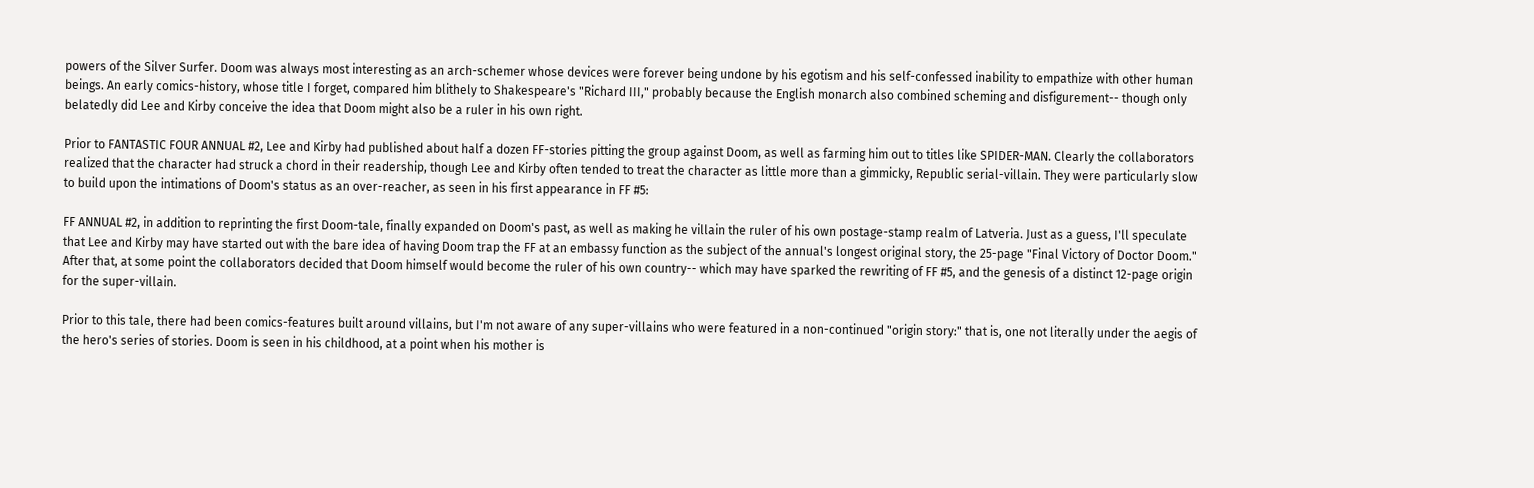powers of the Silver Surfer. Doom was always most interesting as an arch-schemer whose devices were forever being undone by his egotism and his self-confessed inability to empathize with other human beings. An early comics-history, whose title I forget, compared him blithely to Shakespeare's "Richard III," probably because the English monarch also combined scheming and disfigurement-- though only belatedly did Lee and Kirby conceive the idea that Doom might also be a ruler in his own right.

Prior to FANTASTIC FOUR ANNUAL #2, Lee and Kirby had published about half a dozen FF-stories pitting the group against Doom, as well as farming him out to titles like SPIDER-MAN. Clearly the collaborators realized that the character had struck a chord in their readership, though Lee and Kirby often tended to treat the character as little more than a gimmicky, Republic serial-villain. They were particularly slow to build upon the intimations of Doom's status as an over-reacher, as seen in his first appearance in FF #5:

FF ANNUAL #2, in addition to reprinting the first Doom-tale, finally expanded on Doom's past, as well as making he villain the ruler of his own postage-stamp realm of Latveria. Just as a guess, I'll speculate that Lee and Kirby may have started out with the bare idea of having Doom trap the FF at an embassy function as the subject of the annual's longest original story, the 25-page "Final Victory of Doctor Doom." After that, at some point the collaborators decided that Doom himself would become the ruler of his own country-- which may have sparked the rewriting of FF #5, and the genesis of a distinct 12-page origin for the super-villain.

Prior to this tale, there had been comics-features built around villains, but I'm not aware of any super-villains who were featured in a non-continued "origin story:" that is, one not literally under the aegis of the hero's series of stories. Doom is seen in his childhood, at a point when his mother is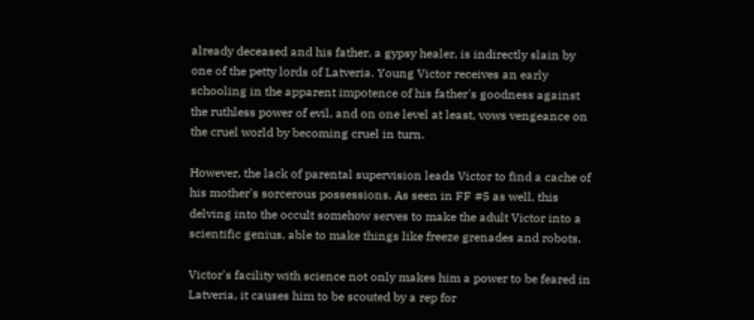already deceased and his father, a gypsy healer, is indirectly slain by one of the petty lords of Latveria. Young Victor receives an early schooling in the apparent impotence of his father's goodness against the ruthless power of evil, and on one level at least, vows vengeance on the cruel world by becoming cruel in turn.

However, the lack of parental supervision leads Victor to find a cache of his mother's sorcerous possessions. As seen in FF #5 as well, this delving into the occult somehow serves to make the adult Victor into a scientific genius, able to make things like freeze grenades and robots.

Victor's facility with science not only makes him a power to be feared in Latveria, it causes him to be scouted by a rep for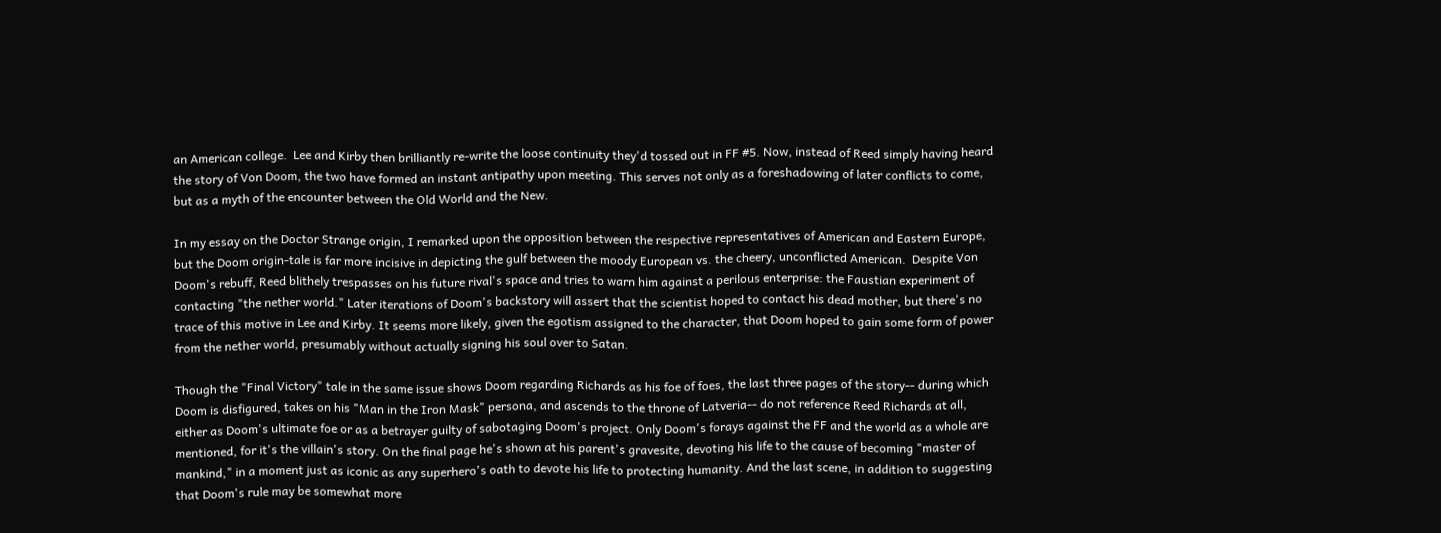an American college.  Lee and Kirby then brilliantly re-write the loose continuity they'd tossed out in FF #5. Now, instead of Reed simply having heard the story of Von Doom, the two have formed an instant antipathy upon meeting. This serves not only as a foreshadowing of later conflicts to come, but as a myth of the encounter between the Old World and the New.

In my essay on the Doctor Strange origin, I remarked upon the opposition between the respective representatives of American and Eastern Europe, but the Doom origin-tale is far more incisive in depicting the gulf between the moody European vs. the cheery, unconflicted American.  Despite Von Doom's rebuff, Reed blithely trespasses on his future rival's space and tries to warn him against a perilous enterprise: the Faustian experiment of contacting "the nether world." Later iterations of Doom's backstory will assert that the scientist hoped to contact his dead mother, but there's no trace of this motive in Lee and Kirby. It seems more likely, given the egotism assigned to the character, that Doom hoped to gain some form of power from the nether world, presumably without actually signing his soul over to Satan.

Though the "Final Victory" tale in the same issue shows Doom regarding Richards as his foe of foes, the last three pages of the story-- during which Doom is disfigured, takes on his "Man in the Iron Mask" persona, and ascends to the throne of Latveria-- do not reference Reed Richards at all, either as Doom's ultimate foe or as a betrayer guilty of sabotaging Doom's project. Only Doom's forays against the FF and the world as a whole are mentioned, for it's the villain's story. On the final page he's shown at his parent's gravesite, devoting his life to the cause of becoming "master of mankind," in a moment just as iconic as any superhero's oath to devote his life to protecting humanity. And the last scene, in addition to suggesting that Doom's rule may be somewhat more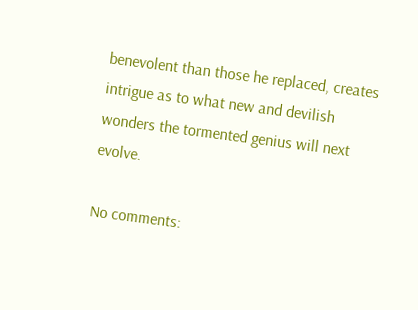benevolent than those he replaced, creates intrigue as to what new and devilish wonders the tormented genius will next evolve.

No comments: